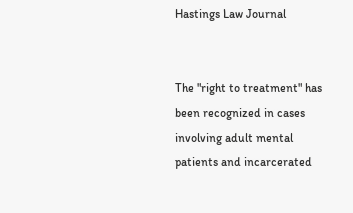Hastings Law Journal


The "right to treatment" has been recognized in cases involving adult mental patients and incarcerated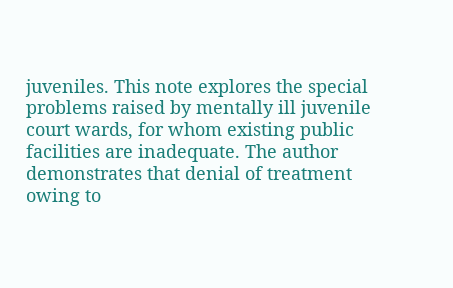juveniles. This note explores the special problems raised by mentally ill juvenile court wards, for whom existing public facilities are inadequate. The author demonstrates that denial of treatment owing to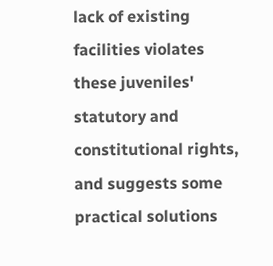lack of existing facilities violates these juveniles' statutory and constitutional rights, and suggests some practical solutions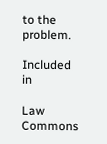to the problem.

Included in

Law Commons